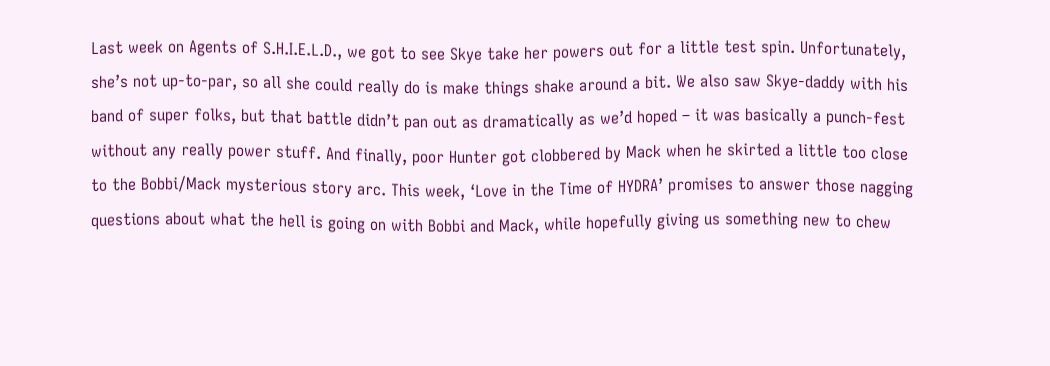Last week on Agents of S.H.I.E.L.D., we got to see Skye take her powers out for a little test spin. Unfortunately, she’s not up-to-par, so all she could really do is make things shake around a bit. We also saw Skye-daddy with his band of super folks, but that battle didn’t pan out as dramatically as we’d hoped – it was basically a punch-fest without any really power stuff. And finally, poor Hunter got clobbered by Mack when he skirted a little too close to the Bobbi/Mack mysterious story arc. This week, ‘Love in the Time of HYDRA’ promises to answer those nagging questions about what the hell is going on with Bobbi and Mack, while hopefully giving us something new to chew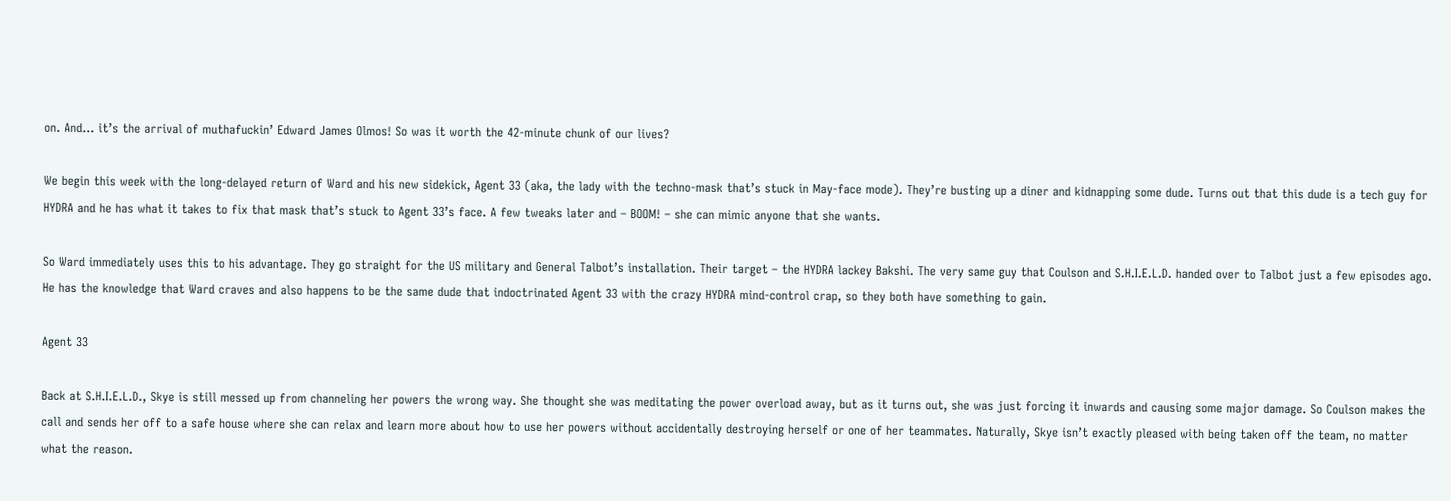on. And… it’s the arrival of muthafuckin’ Edward James Olmos! So was it worth the 42-minute chunk of our lives?

We begin this week with the long-delayed return of Ward and his new sidekick, Agent 33 (aka, the lady with the techno-mask that’s stuck in May-face mode). They’re busting up a diner and kidnapping some dude. Turns out that this dude is a tech guy for HYDRA and he has what it takes to fix that mask that’s stuck to Agent 33’s face. A few tweaks later and – BOOM! – she can mimic anyone that she wants.

So Ward immediately uses this to his advantage. They go straight for the US military and General Talbot’s installation. Their target – the HYDRA lackey Bakshi. The very same guy that Coulson and S.H.I.E.L.D. handed over to Talbot just a few episodes ago. He has the knowledge that Ward craves and also happens to be the same dude that indoctrinated Agent 33 with the crazy HYDRA mind-control crap, so they both have something to gain.

Agent 33

Back at S.H.I.E.L.D., Skye is still messed up from channeling her powers the wrong way. She thought she was meditating the power overload away, but as it turns out, she was just forcing it inwards and causing some major damage. So Coulson makes the call and sends her off to a safe house where she can relax and learn more about how to use her powers without accidentally destroying herself or one of her teammates. Naturally, Skye isn’t exactly pleased with being taken off the team, no matter what the reason.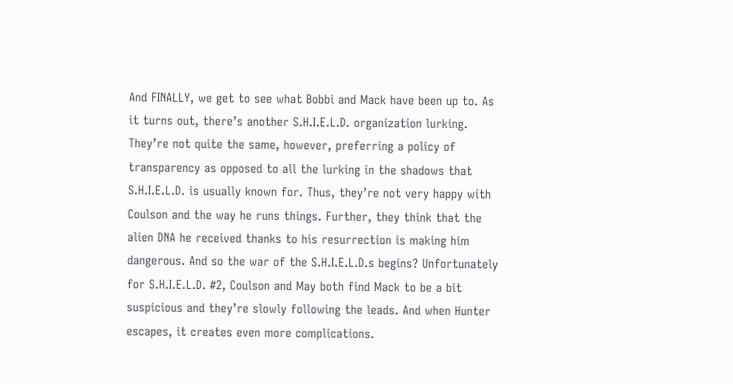And FINALLY, we get to see what Bobbi and Mack have been up to. As it turns out, there’s another S.H.I.E.L.D. organization lurking. They’re not quite the same, however, preferring a policy of transparency as opposed to all the lurking in the shadows that S.H.I.E.L.D. is usually known for. Thus, they’re not very happy with Coulson and the way he runs things. Further, they think that the alien DNA he received thanks to his resurrection is making him dangerous. And so the war of the S.H.I.E.L.D.s begins? Unfortunately for S.H.I.E.L.D. #2, Coulson and May both find Mack to be a bit suspicious and they’re slowly following the leads. And when Hunter escapes, it creates even more complications.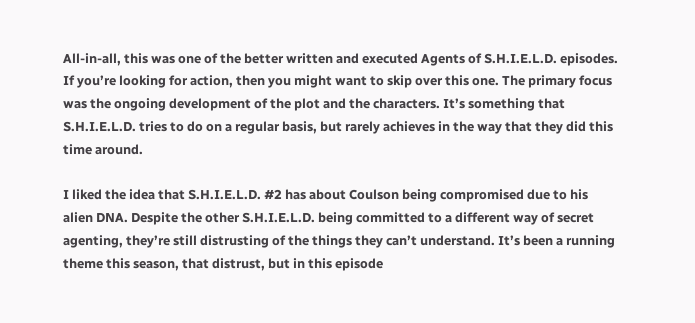All-in-all, this was one of the better written and executed Agents of S.H.I.E.L.D. episodes. If you’re looking for action, then you might want to skip over this one. The primary focus was the ongoing development of the plot and the characters. It’s something that S.H.I.E.L.D. tries to do on a regular basis, but rarely achieves in the way that they did this time around.

I liked the idea that S.H.I.E.L.D. #2 has about Coulson being compromised due to his alien DNA. Despite the other S.H.I.E.L.D. being committed to a different way of secret agenting, they’re still distrusting of the things they can’t understand. It’s been a running theme this season, that distrust, but in this episode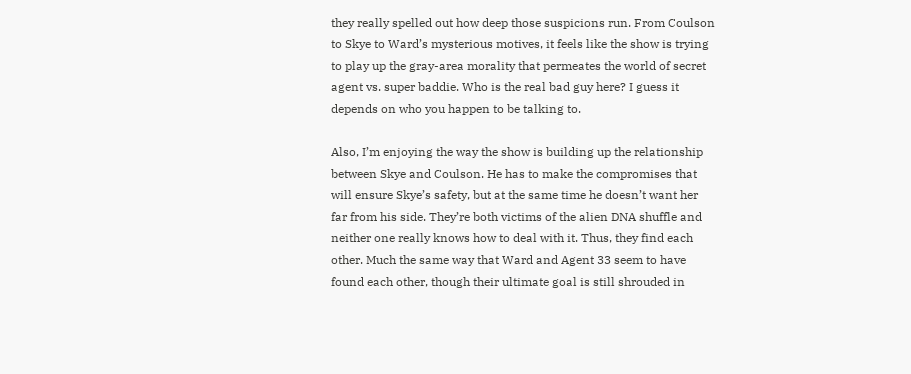they really spelled out how deep those suspicions run. From Coulson to Skye to Ward’s mysterious motives, it feels like the show is trying to play up the gray-area morality that permeates the world of secret agent vs. super baddie. Who is the real bad guy here? I guess it depends on who you happen to be talking to.

Also, I’m enjoying the way the show is building up the relationship between Skye and Coulson. He has to make the compromises that will ensure Skye’s safety, but at the same time he doesn’t want her far from his side. They’re both victims of the alien DNA shuffle and neither one really knows how to deal with it. Thus, they find each other. Much the same way that Ward and Agent 33 seem to have found each other, though their ultimate goal is still shrouded in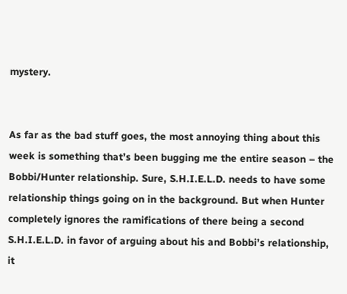mystery.


As far as the bad stuff goes, the most annoying thing about this week is something that’s been bugging me the entire season – the Bobbi/Hunter relationship. Sure, S.H.I.E.L.D. needs to have some relationship things going on in the background. But when Hunter completely ignores the ramifications of there being a second S.H.I.E.L.D. in favor of arguing about his and Bobbi’s relationship, it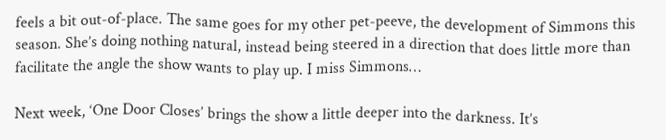feels a bit out-of-place. The same goes for my other pet-peeve, the development of Simmons this season. She’s doing nothing natural, instead being steered in a direction that does little more than facilitate the angle the show wants to play up. I miss Simmons…

Next week, ‘One Door Closes’ brings the show a little deeper into the darkness. It’s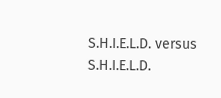S.H.I.E.L.D. versus S.H.I.E.L.D.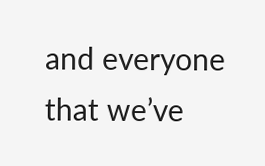and everyone that we’ve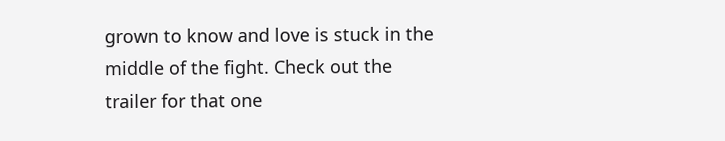grown to know and love is stuck in the middle of the fight. Check out the trailer for that one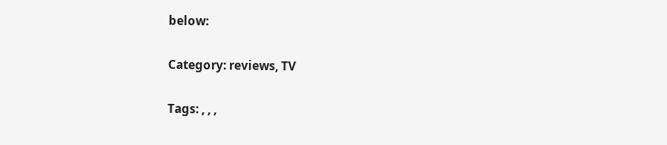below:

Category: reviews, TV

Tags: , , ,